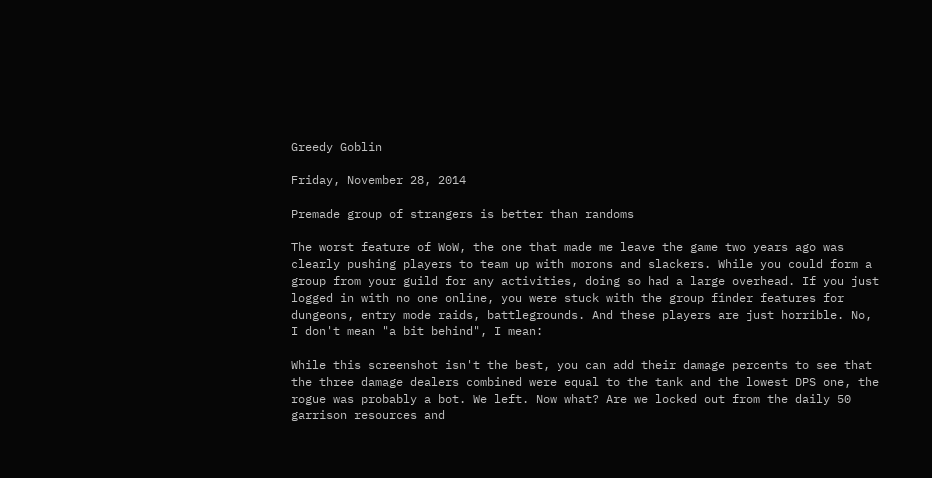Greedy Goblin

Friday, November 28, 2014

Premade group of strangers is better than randoms

The worst feature of WoW, the one that made me leave the game two years ago was clearly pushing players to team up with morons and slackers. While you could form a group from your guild for any activities, doing so had a large overhead. If you just logged in with no one online, you were stuck with the group finder features for dungeons, entry mode raids, battlegrounds. And these players are just horrible. No, I don't mean "a bit behind", I mean:

While this screenshot isn't the best, you can add their damage percents to see that the three damage dealers combined were equal to the tank and the lowest DPS one, the rogue was probably a bot. We left. Now what? Are we locked out from the daily 50 garrison resources and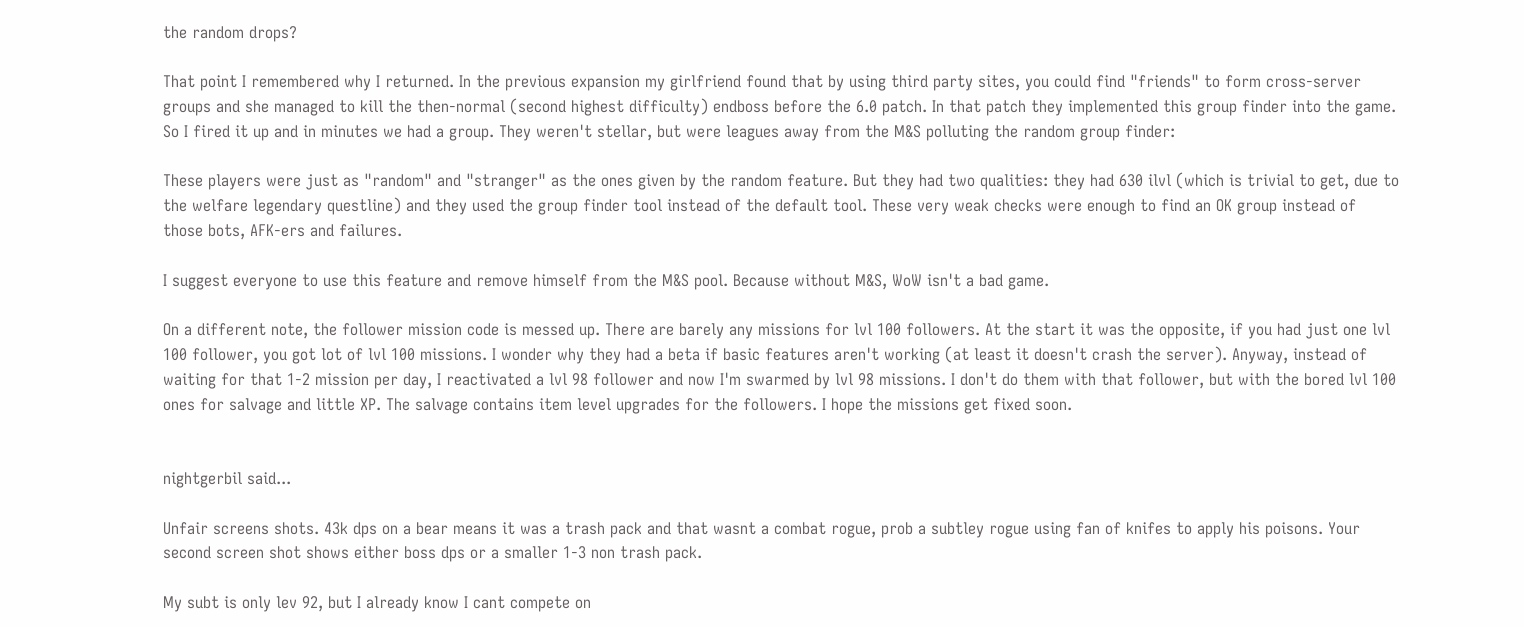the random drops?

That point I remembered why I returned. In the previous expansion my girlfriend found that by using third party sites, you could find "friends" to form cross-server groups and she managed to kill the then-normal (second highest difficulty) endboss before the 6.0 patch. In that patch they implemented this group finder into the game. So I fired it up and in minutes we had a group. They weren't stellar, but were leagues away from the M&S polluting the random group finder:

These players were just as "random" and "stranger" as the ones given by the random feature. But they had two qualities: they had 630 ilvl (which is trivial to get, due to the welfare legendary questline) and they used the group finder tool instead of the default tool. These very weak checks were enough to find an OK group instead of those bots, AFK-ers and failures.

I suggest everyone to use this feature and remove himself from the M&S pool. Because without M&S, WoW isn't a bad game.

On a different note, the follower mission code is messed up. There are barely any missions for lvl 100 followers. At the start it was the opposite, if you had just one lvl 100 follower, you got lot of lvl 100 missions. I wonder why they had a beta if basic features aren't working (at least it doesn't crash the server). Anyway, instead of waiting for that 1-2 mission per day, I reactivated a lvl 98 follower and now I'm swarmed by lvl 98 missions. I don't do them with that follower, but with the bored lvl 100 ones for salvage and little XP. The salvage contains item level upgrades for the followers. I hope the missions get fixed soon.


nightgerbil said...

Unfair screens shots. 43k dps on a bear means it was a trash pack and that wasnt a combat rogue, prob a subtley rogue using fan of knifes to apply his poisons. Your second screen shot shows either boss dps or a smaller 1-3 non trash pack.

My subt is only lev 92, but I already know I cant compete on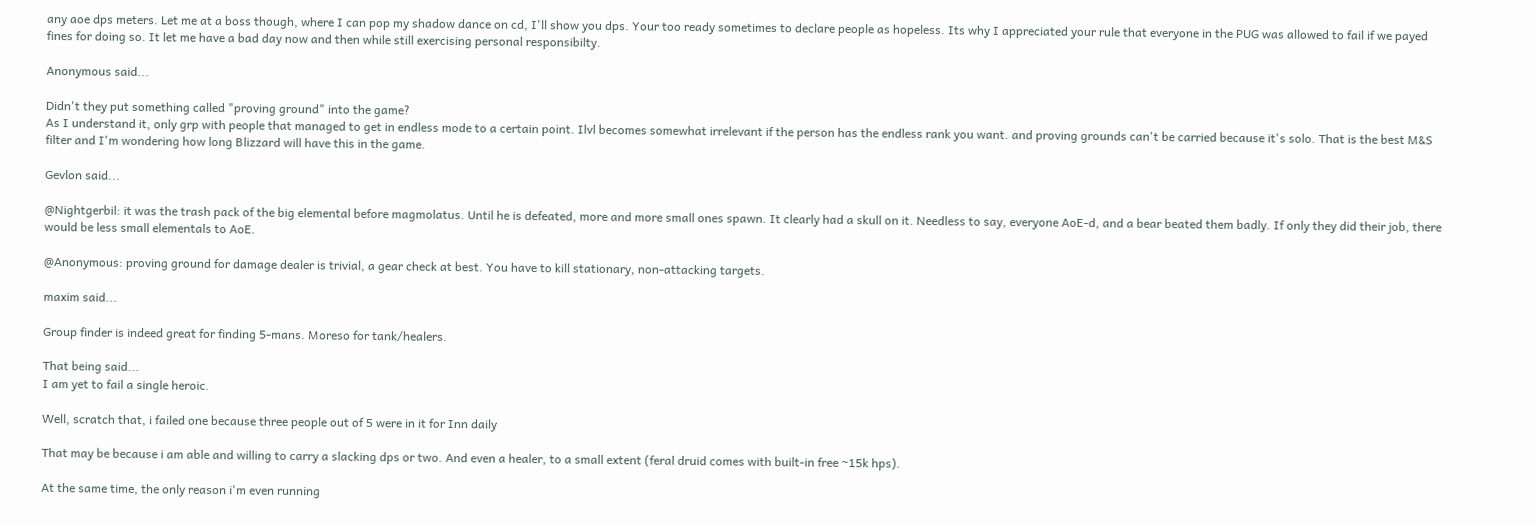any aoe dps meters. Let me at a boss though, where I can pop my shadow dance on cd, I'll show you dps. Your too ready sometimes to declare people as hopeless. Its why I appreciated your rule that everyone in the PUG was allowed to fail if we payed fines for doing so. It let me have a bad day now and then while still exercising personal responsibilty.

Anonymous said...

Didn't they put something called "proving ground" into the game?
As I understand it, only grp with people that managed to get in endless mode to a certain point. Ilvl becomes somewhat irrelevant if the person has the endless rank you want. and proving grounds can't be carried because it's solo. That is the best M&S filter and I'm wondering how long Blizzard will have this in the game.

Gevlon said...

@Nightgerbil: it was the trash pack of the big elemental before magmolatus. Until he is defeated, more and more small ones spawn. It clearly had a skull on it. Needless to say, everyone AoE-d, and a bear beated them badly. If only they did their job, there would be less small elementals to AoE.

@Anonymous: proving ground for damage dealer is trivial, a gear check at best. You have to kill stationary, non-attacking targets.

maxim said...

Group finder is indeed great for finding 5-mans. Moreso for tank/healers.

That being said...
I am yet to fail a single heroic.

Well, scratch that, i failed one because three people out of 5 were in it for Inn daily

That may be because i am able and willing to carry a slacking dps or two. And even a healer, to a small extent (feral druid comes with built-in free ~15k hps).

At the same time, the only reason i'm even running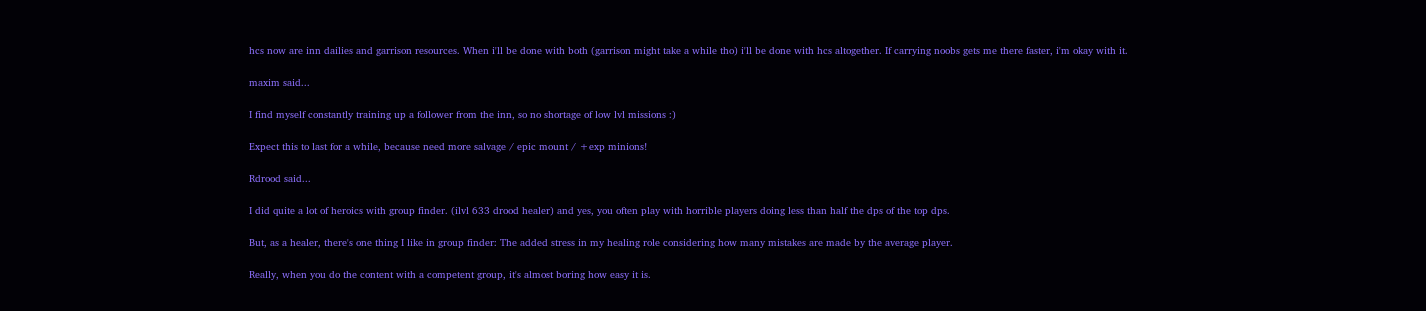hcs now are inn dailies and garrison resources. When i'll be done with both (garrison might take a while tho) i'll be done with hcs altogether. If carrying noobs gets me there faster, i'm okay with it.

maxim said...

I find myself constantly training up a follower from the inn, so no shortage of low lvl missions :)

Expect this to last for a while, because need more salvage / epic mount / +exp minions!

Rdrood said...

I did quite a lot of heroics with group finder. (ilvl 633 drood healer) and yes, you often play with horrible players doing less than half the dps of the top dps.

But, as a healer, there's one thing I like in group finder: The added stress in my healing role considering how many mistakes are made by the average player.

Really, when you do the content with a competent group, it's almost boring how easy it is.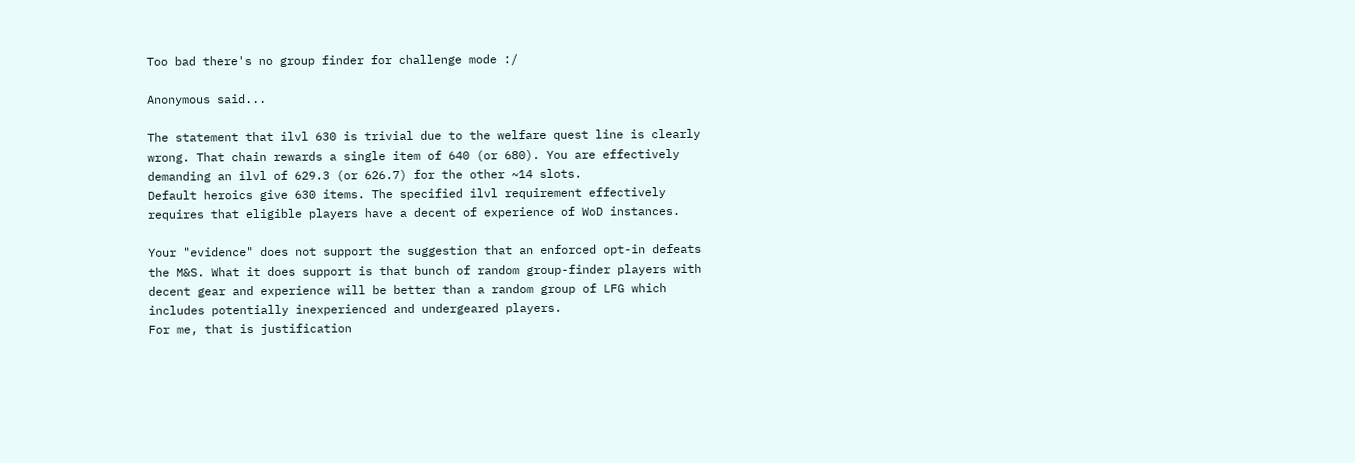Too bad there's no group finder for challenge mode :/

Anonymous said...

The statement that ilvl 630 is trivial due to the welfare quest line is clearly wrong. That chain rewards a single item of 640 (or 680). You are effectively demanding an ilvl of 629.3 (or 626.7) for the other ~14 slots.
Default heroics give 630 items. The specified ilvl requirement effectively requires that eligible players have a decent of experience of WoD instances.

Your "evidence" does not support the suggestion that an enforced opt-in defeats the M&S. What it does support is that bunch of random group-finder players with decent gear and experience will be better than a random group of LFG which includes potentially inexperienced and undergeared players.
For me, that is justification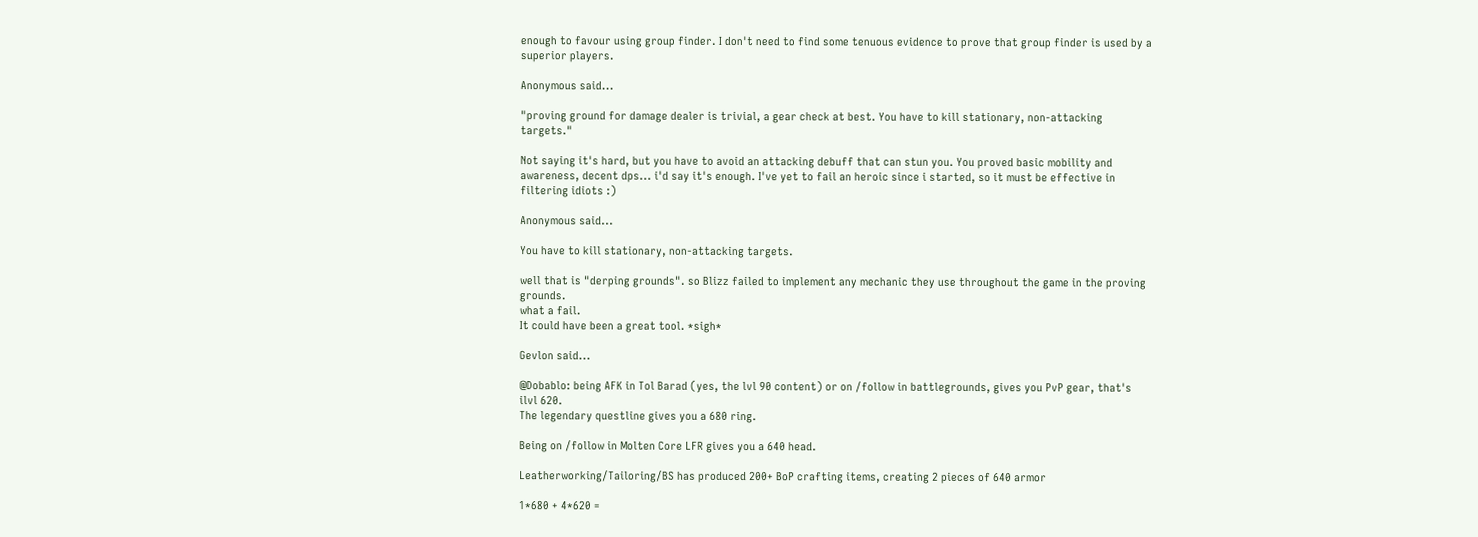enough to favour using group finder. I don't need to find some tenuous evidence to prove that group finder is used by a superior players.

Anonymous said...

"proving ground for damage dealer is trivial, a gear check at best. You have to kill stationary, non-attacking targets."

Not saying it's hard, but you have to avoid an attacking debuff that can stun you. You proved basic mobility and awareness, decent dps... i'd say it's enough. I've yet to fail an heroic since i started, so it must be effective in filtering idiots :)

Anonymous said...

You have to kill stationary, non-attacking targets.

well that is "derping grounds". so Blizz failed to implement any mechanic they use throughout the game in the proving grounds.
what a fail.
It could have been a great tool. *sigh*

Gevlon said...

@Dobablo: being AFK in Tol Barad (yes, the lvl 90 content) or on /follow in battlegrounds, gives you PvP gear, that's ilvl 620.
The legendary questline gives you a 680 ring.

Being on /follow in Molten Core LFR gives you a 640 head.

Leatherworking/Tailoring/BS has produced 200+ BoP crafting items, creating 2 pieces of 640 armor

1*680 + 4*620 =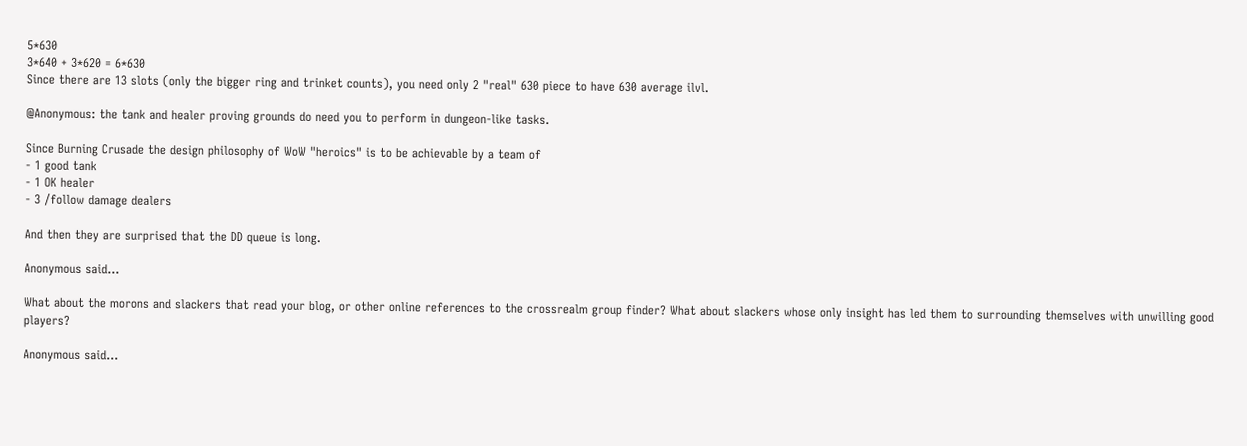5*630
3*640 + 3*620 = 6*630
Since there are 13 slots (only the bigger ring and trinket counts), you need only 2 "real" 630 piece to have 630 average ilvl.

@Anonymous: the tank and healer proving grounds do need you to perform in dungeon-like tasks.

Since Burning Crusade the design philosophy of WoW "heroics" is to be achievable by a team of
- 1 good tank
- 1 OK healer
- 3 /follow damage dealers

And then they are surprised that the DD queue is long.

Anonymous said...

What about the morons and slackers that read your blog, or other online references to the crossrealm group finder? What about slackers whose only insight has led them to surrounding themselves with unwilling good players?

Anonymous said...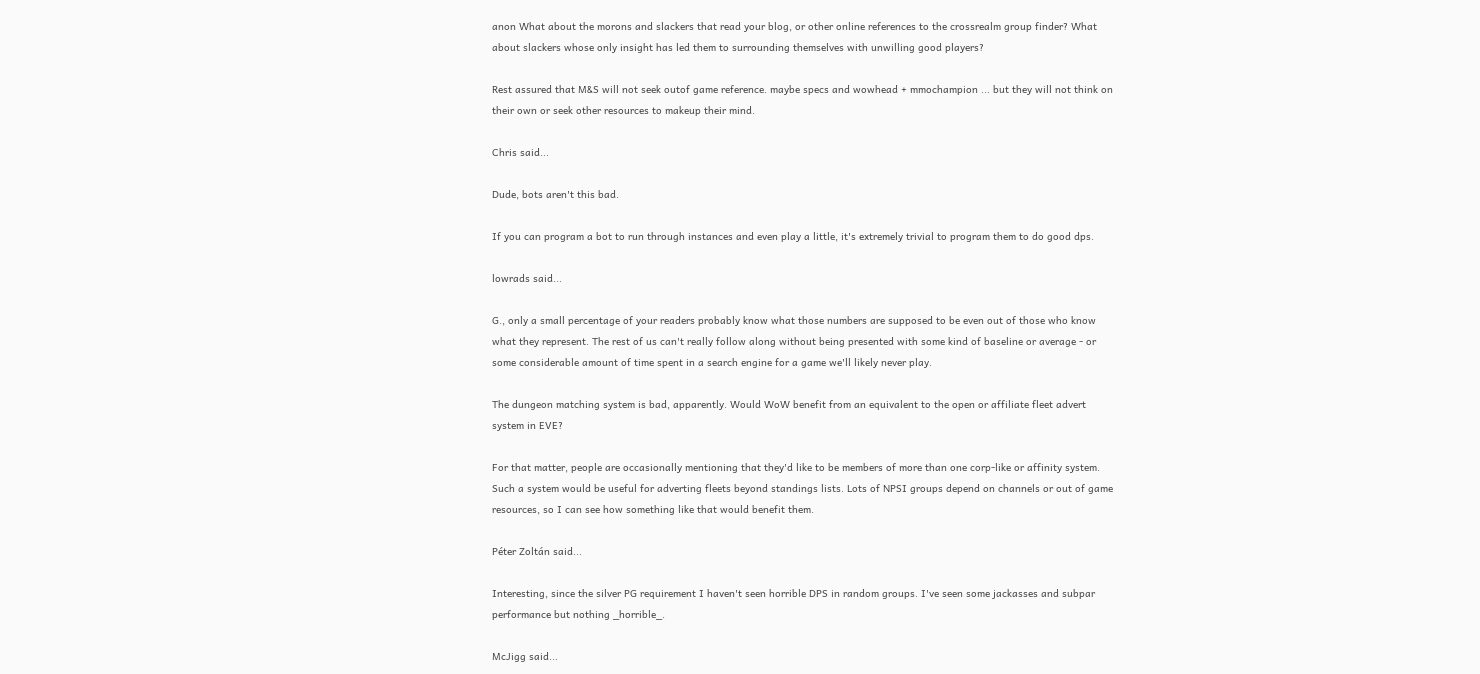anon What about the morons and slackers that read your blog, or other online references to the crossrealm group finder? What about slackers whose only insight has led them to surrounding themselves with unwilling good players?

Rest assured that M&S will not seek outof game reference. maybe specs and wowhead + mmochampion ... but they will not think on their own or seek other resources to makeup their mind.

Chris said...

Dude, bots aren't this bad.

If you can program a bot to run through instances and even play a little, it's extremely trivial to program them to do good dps.

lowrads said...

G., only a small percentage of your readers probably know what those numbers are supposed to be even out of those who know what they represent. The rest of us can't really follow along without being presented with some kind of baseline or average - or some considerable amount of time spent in a search engine for a game we'll likely never play.

The dungeon matching system is bad, apparently. Would WoW benefit from an equivalent to the open or affiliate fleet advert system in EVE?

For that matter, people are occasionally mentioning that they'd like to be members of more than one corp-like or affinity system. Such a system would be useful for adverting fleets beyond standings lists. Lots of NPSI groups depend on channels or out of game resources, so I can see how something like that would benefit them.

Péter Zoltán said...

Interesting, since the silver PG requirement I haven't seen horrible DPS in random groups. I've seen some jackasses and subpar performance but nothing _horrible_.

McJigg said...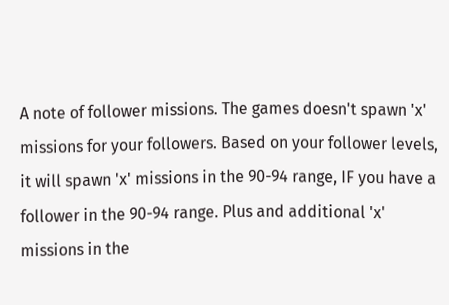A note of follower missions. The games doesn't spawn 'x' missions for your followers. Based on your follower levels, it will spawn 'x' missions in the 90-94 range, IF you have a follower in the 90-94 range. Plus and additional 'x' missions in the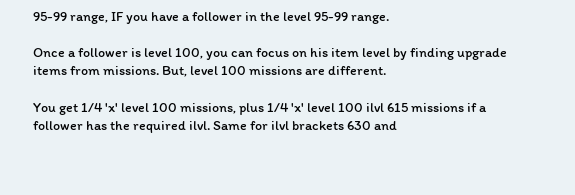95-99 range, IF you have a follower in the level 95-99 range.

Once a follower is level 100, you can focus on his item level by finding upgrade items from missions. But, level 100 missions are different.

You get 1/4 'x' level 100 missions, plus 1/4 'x' level 100 ilvl 615 missions if a follower has the required ilvl. Same for ilvl brackets 630 and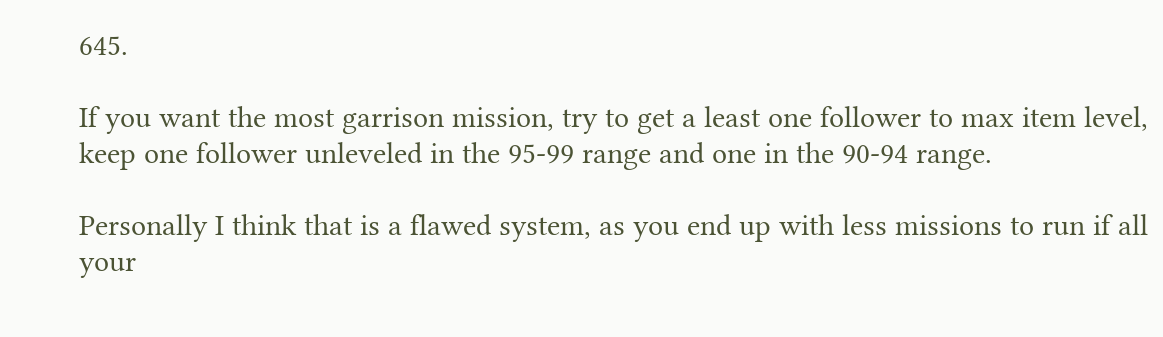645.

If you want the most garrison mission, try to get a least one follower to max item level, keep one follower unleveled in the 95-99 range and one in the 90-94 range.

Personally I think that is a flawed system, as you end up with less missions to run if all your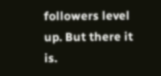followers level up. But there it is.